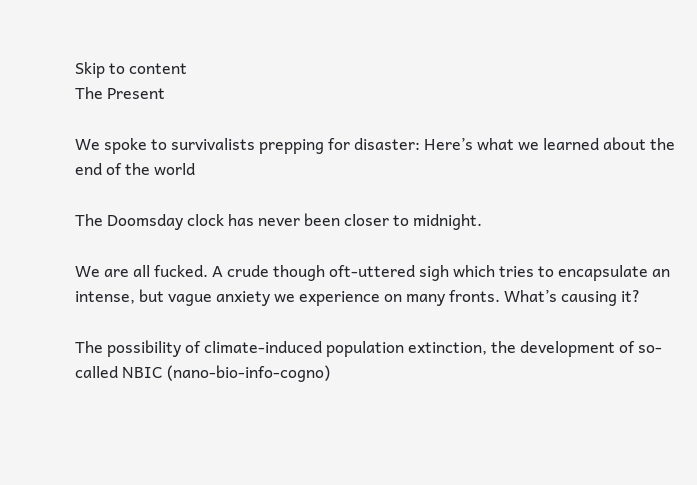Skip to content
The Present

We spoke to survivalists prepping for disaster: Here’s what we learned about the end of the world

The Doomsday clock has never been closer to midnight.

We are all fucked. A crude though oft-uttered sigh which tries to encapsulate an intense, but vague anxiety we experience on many fronts. What’s causing it?

The possibility of climate-induced population extinction, the development of so-called NBIC (nano-bio-info-cogno)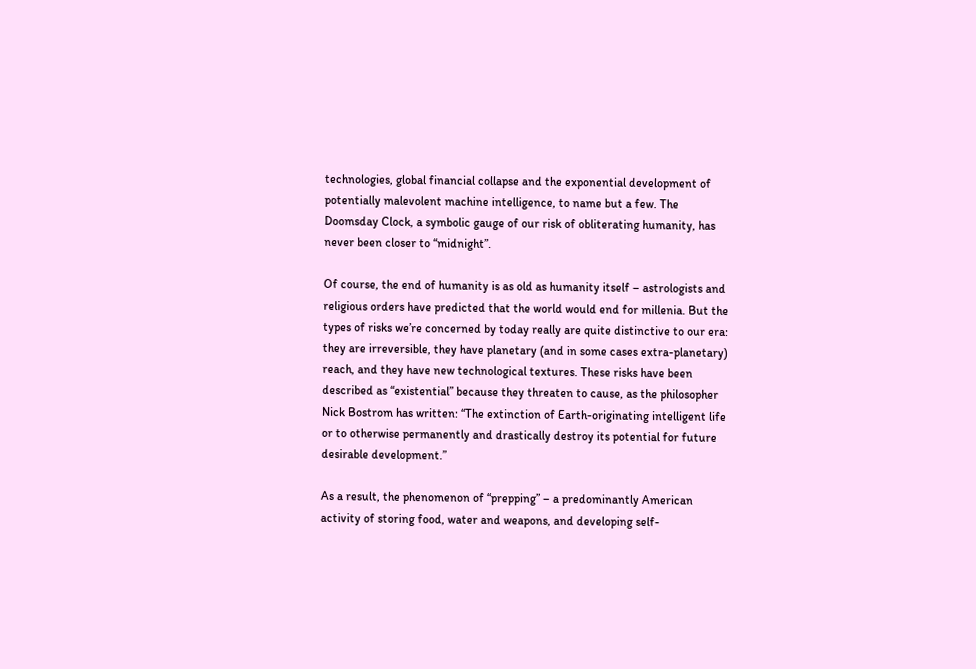technologies, global financial collapse and the exponential development of potentially malevolent machine intelligence, to name but a few. The Doomsday Clock, a symbolic gauge of our risk of obliterating humanity, has never been closer to “midnight”.

Of course, the end of humanity is as old as humanity itself – astrologists and religious orders have predicted that the world would end for millenia. But the types of risks we’re concerned by today really are quite distinctive to our era: they are irreversible, they have planetary (and in some cases extra-planetary) reach, and they have new technological textures. These risks have been described as “existential” because they threaten to cause, as the philosopher Nick Bostrom has written: “The extinction of Earth-originating intelligent life or to otherwise permanently and drastically destroy its potential for future desirable development.”

As a result, the phenomenon of “prepping” – a predominantly American activity of storing food, water and weapons, and developing self-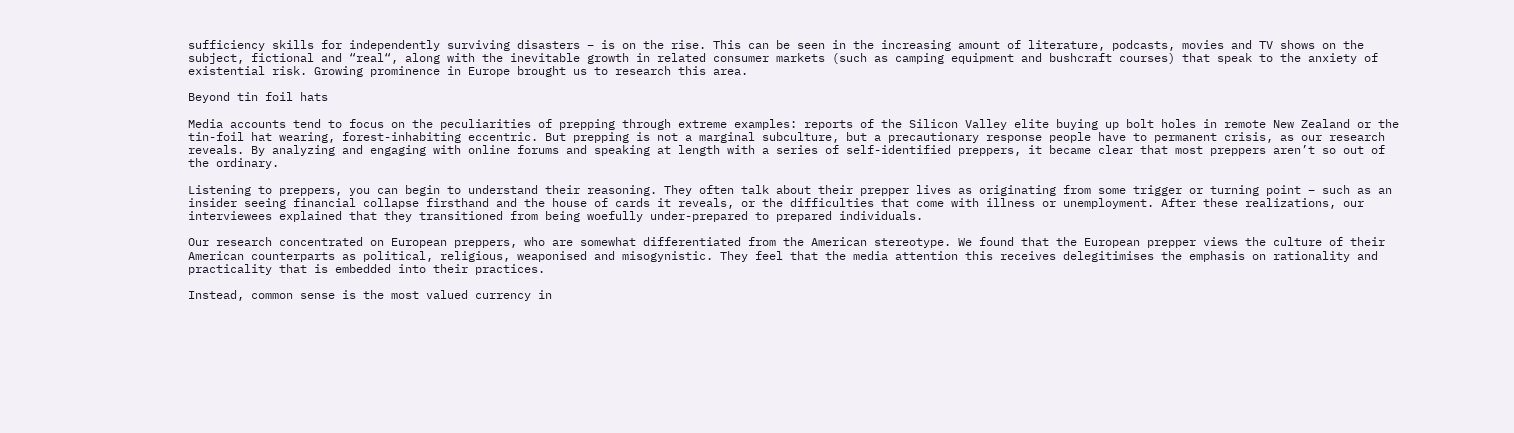sufficiency skills for independently surviving disasters – is on the rise. This can be seen in the increasing amount of literature, podcasts, movies and TV shows on the subject, fictional and “real“, along with the inevitable growth in related consumer markets (such as camping equipment and bushcraft courses) that speak to the anxiety of existential risk. Growing prominence in Europe brought us to research this area.

Beyond tin foil hats

Media accounts tend to focus on the peculiarities of prepping through extreme examples: reports of the Silicon Valley elite buying up bolt holes in remote New Zealand or the tin-foil hat wearing, forest-inhabiting eccentric. But prepping is not a marginal subculture, but a precautionary response people have to permanent crisis, as our research reveals. By analyzing and engaging with online forums and speaking at length with a series of self-identified preppers, it became clear that most preppers aren’t so out of the ordinary.

Listening to preppers, you can begin to understand their reasoning. They often talk about their prepper lives as originating from some trigger or turning point – such as an insider seeing financial collapse firsthand and the house of cards it reveals, or the difficulties that come with illness or unemployment. After these realizations, our interviewees explained that they transitioned from being woefully under-prepared to prepared individuals.

Our research concentrated on European preppers, who are somewhat differentiated from the American stereotype. We found that the European prepper views the culture of their American counterparts as political, religious, weaponised and misogynistic. They feel that the media attention this receives delegitimises the emphasis on rationality and practicality that is embedded into their practices.

Instead, common sense is the most valued currency in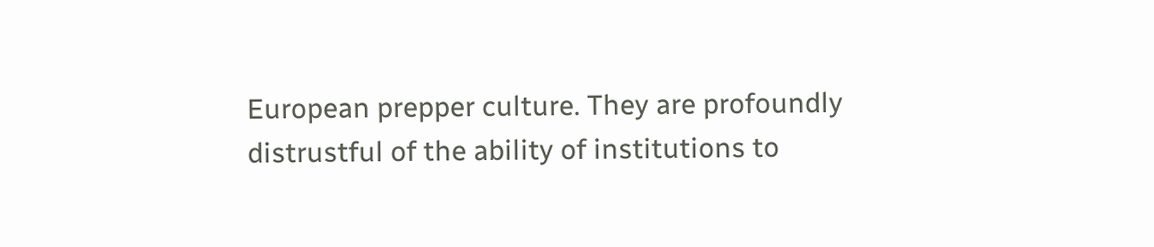European prepper culture. They are profoundly distrustful of the ability of institutions to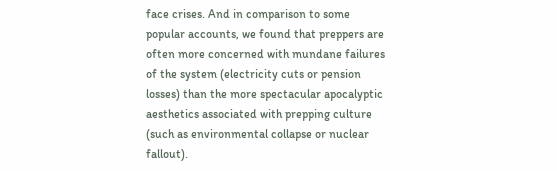face crises. And in comparison to some popular accounts, we found that preppers are often more concerned with mundane failures of the system (electricity cuts or pension losses) than the more spectacular apocalyptic aesthetics associated with prepping culture (such as environmental collapse or nuclear fallout).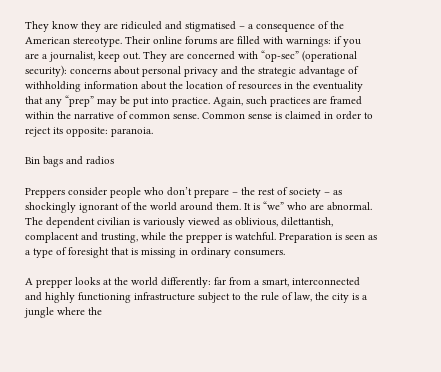They know they are ridiculed and stigmatised – a consequence of the American stereotype. Their online forums are filled with warnings: if you are a journalist, keep out. They are concerned with “op-sec” (operational security): concerns about personal privacy and the strategic advantage of withholding information about the location of resources in the eventuality that any “prep” may be put into practice. Again, such practices are framed within the narrative of common sense. Common sense is claimed in order to reject its opposite: paranoia.

Bin bags and radios

Preppers consider people who don’t prepare – the rest of society – as shockingly ignorant of the world around them. It is “we” who are abnormal. The dependent civilian is variously viewed as oblivious, dilettantish, complacent and trusting, while the prepper is watchful. Preparation is seen as a type of foresight that is missing in ordinary consumers.

A prepper looks at the world differently: far from a smart, interconnected and highly functioning infrastructure subject to the rule of law, the city is a jungle where the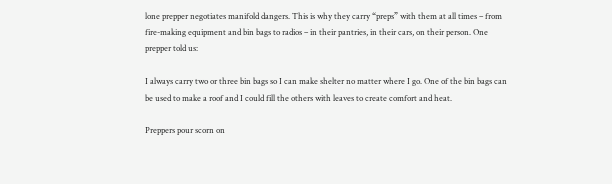lone prepper negotiates manifold dangers. This is why they carry “preps” with them at all times – from fire-making equipment and bin bags to radios – in their pantries, in their cars, on their person. One prepper told us:

I always carry two or three bin bags so I can make shelter no matter where I go. One of the bin bags can be used to make a roof and I could fill the others with leaves to create comfort and heat.

Preppers pour scorn on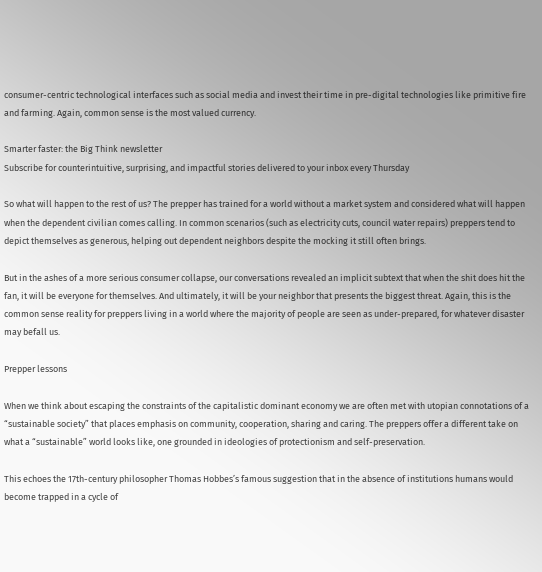consumer-centric technological interfaces such as social media and invest their time in pre-digital technologies like primitive fire and farming. Again, common sense is the most valued currency.

Smarter faster: the Big Think newsletter
Subscribe for counterintuitive, surprising, and impactful stories delivered to your inbox every Thursday

So what will happen to the rest of us? The prepper has trained for a world without a market system and considered what will happen when the dependent civilian comes calling. In common scenarios (such as electricity cuts, council water repairs) preppers tend to depict themselves as generous, helping out dependent neighbors despite the mocking it still often brings.

But in the ashes of a more serious consumer collapse, our conversations revealed an implicit subtext that when the shit does hit the fan, it will be everyone for themselves. And ultimately, it will be your neighbor that presents the biggest threat. Again, this is the common sense reality for preppers living in a world where the majority of people are seen as under-prepared, for whatever disaster may befall us.

Prepper lessons

When we think about escaping the constraints of the capitalistic dominant economy we are often met with utopian connotations of a “sustainable society” that places emphasis on community, cooperation, sharing and caring. The preppers offer a different take on what a “sustainable” world looks like, one grounded in ideologies of protectionism and self-preservation.

This echoes the 17th-century philosopher Thomas Hobbes’s famous suggestion that in the absence of institutions humans would become trapped in a cycle of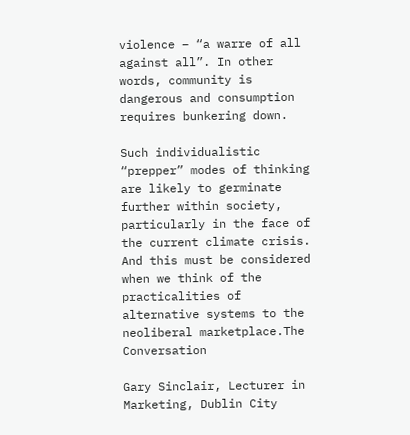violence – “a warre of all against all”. In other words, community is dangerous and consumption requires bunkering down.

Such individualistic “prepper” modes of thinking are likely to germinate further within society, particularly in the face of the current climate crisis. And this must be considered when we think of the practicalities of alternative systems to the neoliberal marketplace.The Conversation

Gary Sinclair, Lecturer in Marketing, Dublin City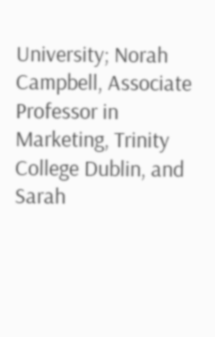University; Norah Campbell, Associate Professor in Marketing, Trinity College Dublin, and Sarah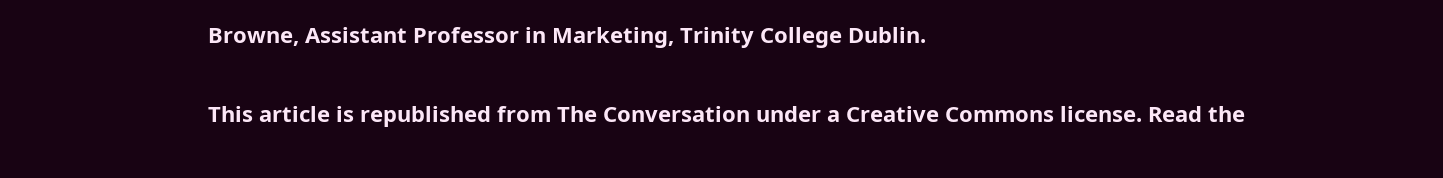Browne, Assistant Professor in Marketing, Trinity College Dublin.

This article is republished from The Conversation under a Creative Commons license. Read the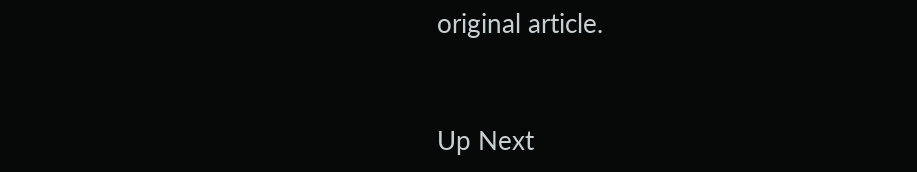original article.


Up Next